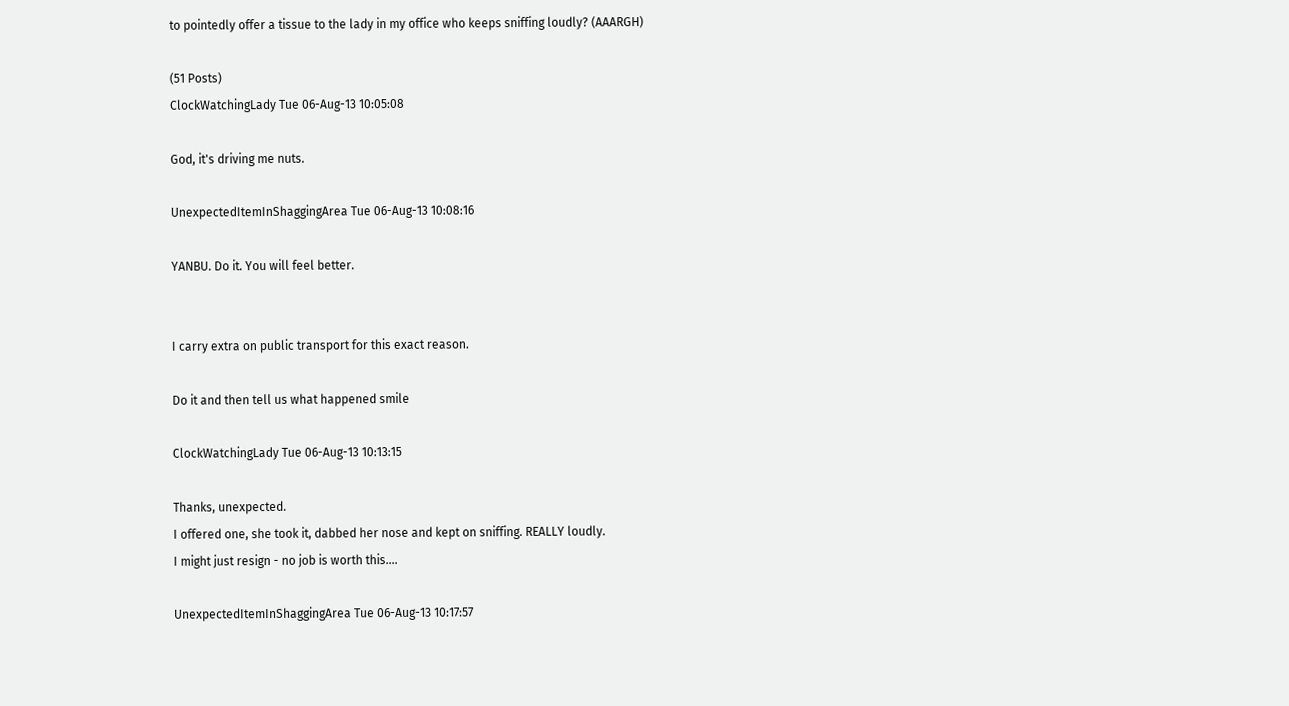to pointedly offer a tissue to the lady in my office who keeps sniffing loudly? (AAARGH)

(51 Posts)
ClockWatchingLady Tue 06-Aug-13 10:05:08

God, it's driving me nuts.

UnexpectedItemInShaggingArea Tue 06-Aug-13 10:08:16

YANBU. Do it. You will feel better.


I carry extra on public transport for this exact reason.

Do it and then tell us what happened smile

ClockWatchingLady Tue 06-Aug-13 10:13:15

Thanks, unexpected.
I offered one, she took it, dabbed her nose and kept on sniffing. REALLY loudly.
I might just resign - no job is worth this....

UnexpectedItemInShaggingArea Tue 06-Aug-13 10:17:57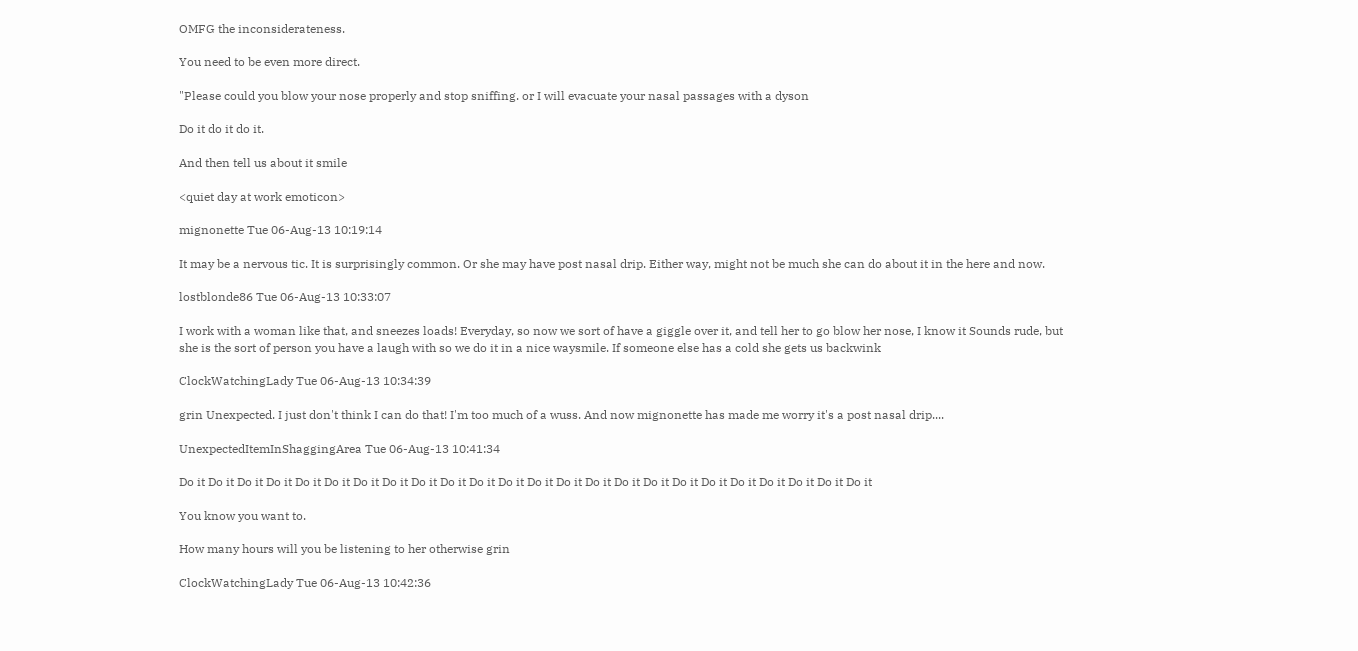OMFG the inconsiderateness.

You need to be even more direct.

"Please could you blow your nose properly and stop sniffing. or I will evacuate your nasal passages with a dyson

Do it do it do it.

And then tell us about it smile

<quiet day at work emoticon>

mignonette Tue 06-Aug-13 10:19:14

It may be a nervous tic. It is surprisingly common. Or she may have post nasal drip. Either way, might not be much she can do about it in the here and now.

lostblonde86 Tue 06-Aug-13 10:33:07

I work with a woman like that, and sneezes loads! Everyday, so now we sort of have a giggle over it, and tell her to go blow her nose, I know it Sounds rude, but she is the sort of person you have a laugh with so we do it in a nice waysmile. If someone else has a cold she gets us backwink

ClockWatchingLady Tue 06-Aug-13 10:34:39

grin Unexpected. I just don't think I can do that! I'm too much of a wuss. And now mignonette has made me worry it's a post nasal drip....

UnexpectedItemInShaggingArea Tue 06-Aug-13 10:41:34

Do it Do it Do it Do it Do it Do it Do it Do it Do it Do it Do it Do it Do it Do it Do it Do it Do it Do it Do it Do it Do it Do it Do it Do it

You know you want to.

How many hours will you be listening to her otherwise grin

ClockWatchingLady Tue 06-Aug-13 10:42:36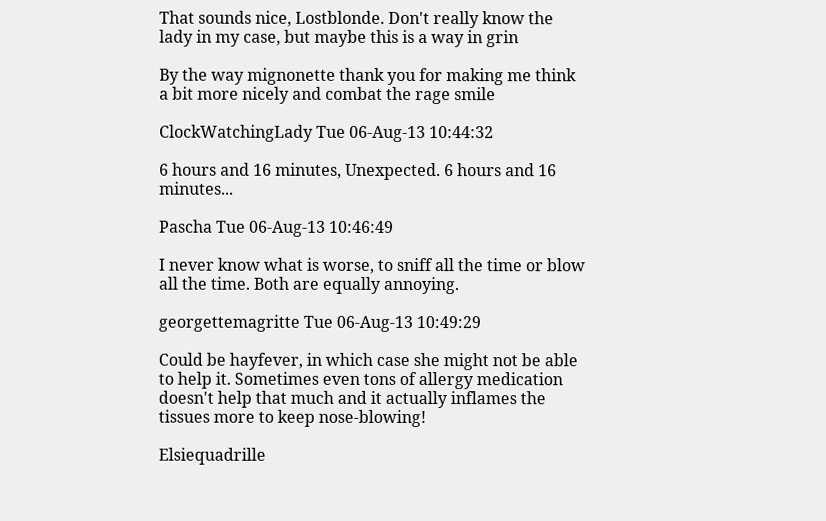That sounds nice, Lostblonde. Don't really know the lady in my case, but maybe this is a way in grin

By the way mignonette thank you for making me think a bit more nicely and combat the rage smile

ClockWatchingLady Tue 06-Aug-13 10:44:32

6 hours and 16 minutes, Unexpected. 6 hours and 16 minutes...

Pascha Tue 06-Aug-13 10:46:49

I never know what is worse, to sniff all the time or blow all the time. Both are equally annoying.

georgettemagritte Tue 06-Aug-13 10:49:29

Could be hayfever, in which case she might not be able to help it. Sometimes even tons of allergy medication doesn't help that much and it actually inflames the tissues more to keep nose-blowing!

Elsiequadrille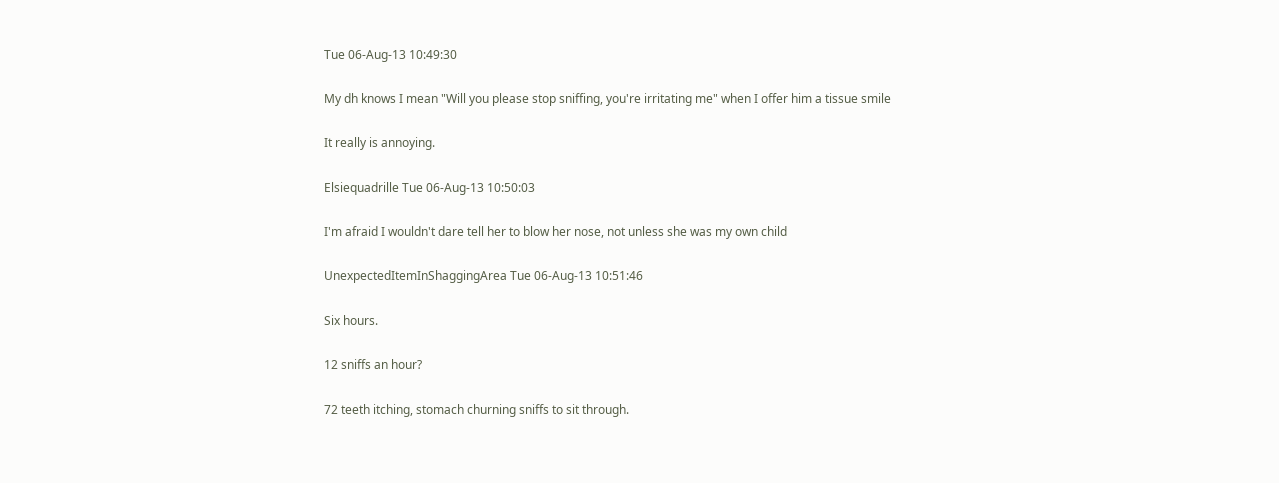Tue 06-Aug-13 10:49:30

My dh knows I mean "Will you please stop sniffing, you're irritating me" when I offer him a tissue smile

It really is annoying.

Elsiequadrille Tue 06-Aug-13 10:50:03

I'm afraid I wouldn't dare tell her to blow her nose, not unless she was my own child

UnexpectedItemInShaggingArea Tue 06-Aug-13 10:51:46

Six hours.

12 sniffs an hour?

72 teeth itching, stomach churning sniffs to sit through.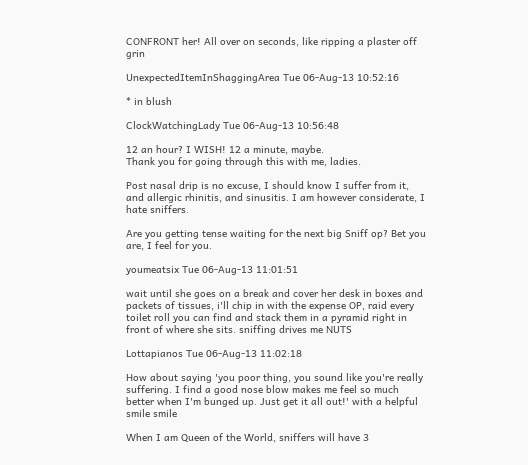CONFRONT her! All over on seconds, like ripping a plaster off grin

UnexpectedItemInShaggingArea Tue 06-Aug-13 10:52:16

* in blush

ClockWatchingLady Tue 06-Aug-13 10:56:48

12 an hour? I WISH! 12 a minute, maybe.
Thank you for going through this with me, ladies.

Post nasal drip is no excuse, I should know I suffer from it, and allergic rhinitis, and sinusitis. I am however considerate, I hate sniffers.

Are you getting tense waiting for the next big Sniff op? Bet you are, I feel for you.

youmeatsix Tue 06-Aug-13 11:01:51

wait until she goes on a break and cover her desk in boxes and packets of tissues, i'll chip in with the expense OP, raid every toilet roll you can find and stack them in a pyramid right in front of where she sits. sniffing drives me NUTS

Lottapianos Tue 06-Aug-13 11:02:18

How about saying 'you poor thing, you sound like you're really suffering. I find a good nose blow makes me feel so much better when I'm bunged up. Just get it all out!' with a helpful smile smile

When I am Queen of the World, sniffers will have 3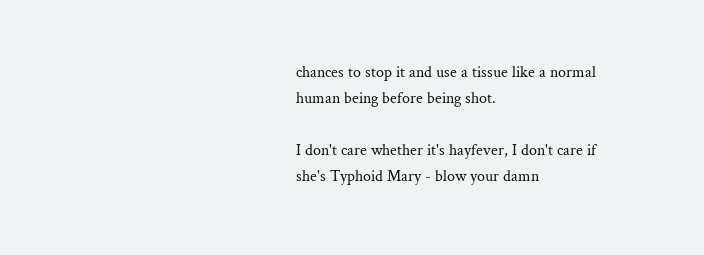chances to stop it and use a tissue like a normal human being before being shot.

I don't care whether it's hayfever, I don't care if she's Typhoid Mary - blow your damn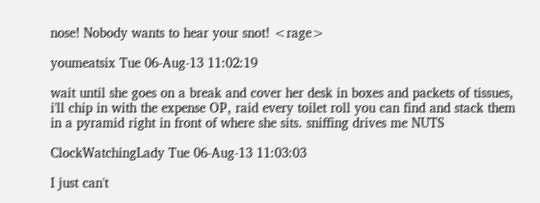nose! Nobody wants to hear your snot! <rage>

youmeatsix Tue 06-Aug-13 11:02:19

wait until she goes on a break and cover her desk in boxes and packets of tissues, i'll chip in with the expense OP, raid every toilet roll you can find and stack them in a pyramid right in front of where she sits. sniffing drives me NUTS

ClockWatchingLady Tue 06-Aug-13 11:03:03

I just can't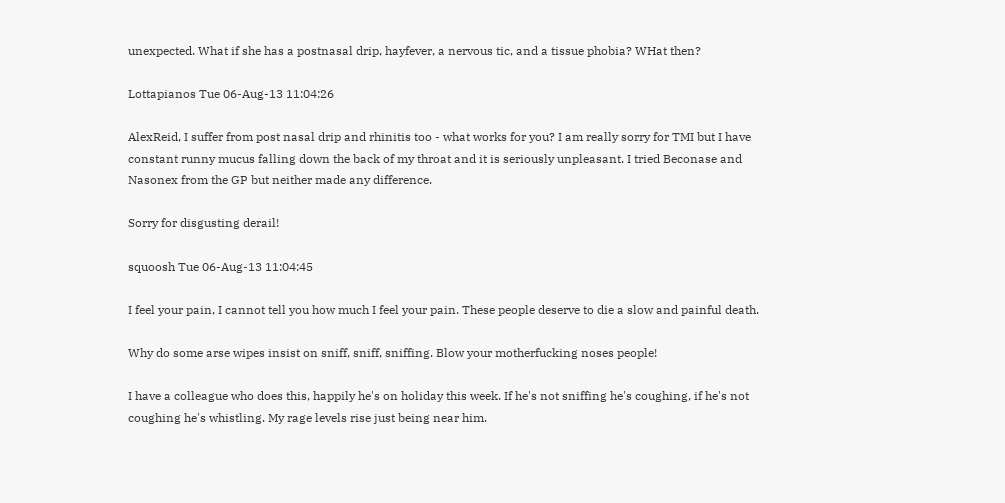unexpected. What if she has a postnasal drip, hayfever, a nervous tic, and a tissue phobia? WHat then?

Lottapianos Tue 06-Aug-13 11:04:26

AlexReid, I suffer from post nasal drip and rhinitis too - what works for you? I am really sorry for TMI but I have constant runny mucus falling down the back of my throat and it is seriously unpleasant. I tried Beconase and Nasonex from the GP but neither made any difference.

Sorry for disgusting derail!

squoosh Tue 06-Aug-13 11:04:45

I feel your pain, I cannot tell you how much I feel your pain. These people deserve to die a slow and painful death.

Why do some arse wipes insist on sniff, sniff, sniffing. Blow your motherfucking noses people!

I have a colleague who does this, happily he's on holiday this week. If he's not sniffing he's coughing, if he's not coughing he's whistling. My rage levels rise just being near him.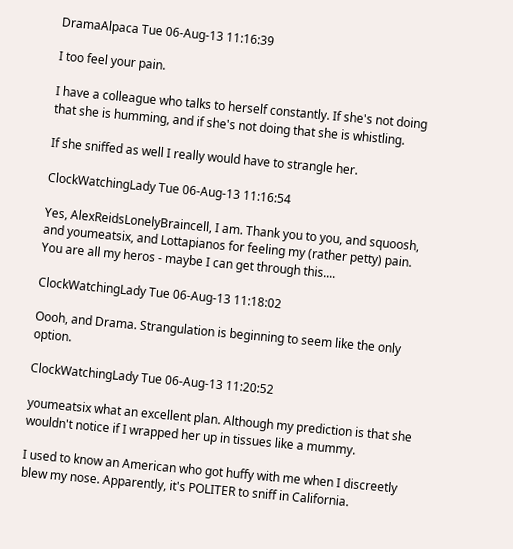DramaAlpaca Tue 06-Aug-13 11:16:39

I too feel your pain.

I have a colleague who talks to herself constantly. If she's not doing that she is humming, and if she's not doing that she is whistling.

If she sniffed as well I really would have to strangle her.

ClockWatchingLady Tue 06-Aug-13 11:16:54

Yes, AlexReidsLonelyBraincell, I am. Thank you to you, and squoosh, and youmeatsix, and Lottapianos for feeling my (rather petty) pain. You are all my heros - maybe I can get through this....

ClockWatchingLady Tue 06-Aug-13 11:18:02

Oooh, and Drama. Strangulation is beginning to seem like the only option.

ClockWatchingLady Tue 06-Aug-13 11:20:52

youmeatsix what an excellent plan. Although my prediction is that she wouldn't notice if I wrapped her up in tissues like a mummy.

I used to know an American who got huffy with me when I discreetly blew my nose. Apparently, it's POLITER to sniff in California.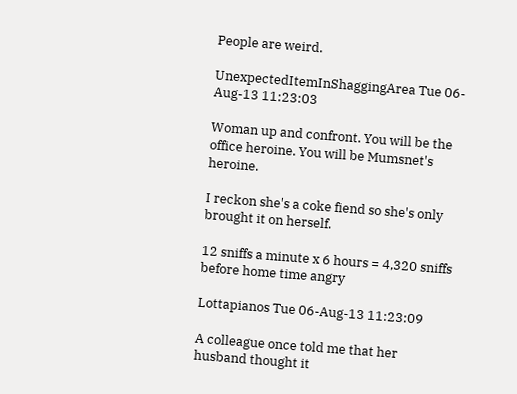People are weird.

UnexpectedItemInShaggingArea Tue 06-Aug-13 11:23:03

Woman up and confront. You will be the office heroine. You will be Mumsnet's heroine.

I reckon she's a coke fiend so she's only brought it on herself.

12 sniffs a minute x 6 hours = 4,320 sniffs before home time angry

Lottapianos Tue 06-Aug-13 11:23:09

A colleague once told me that her husband thought it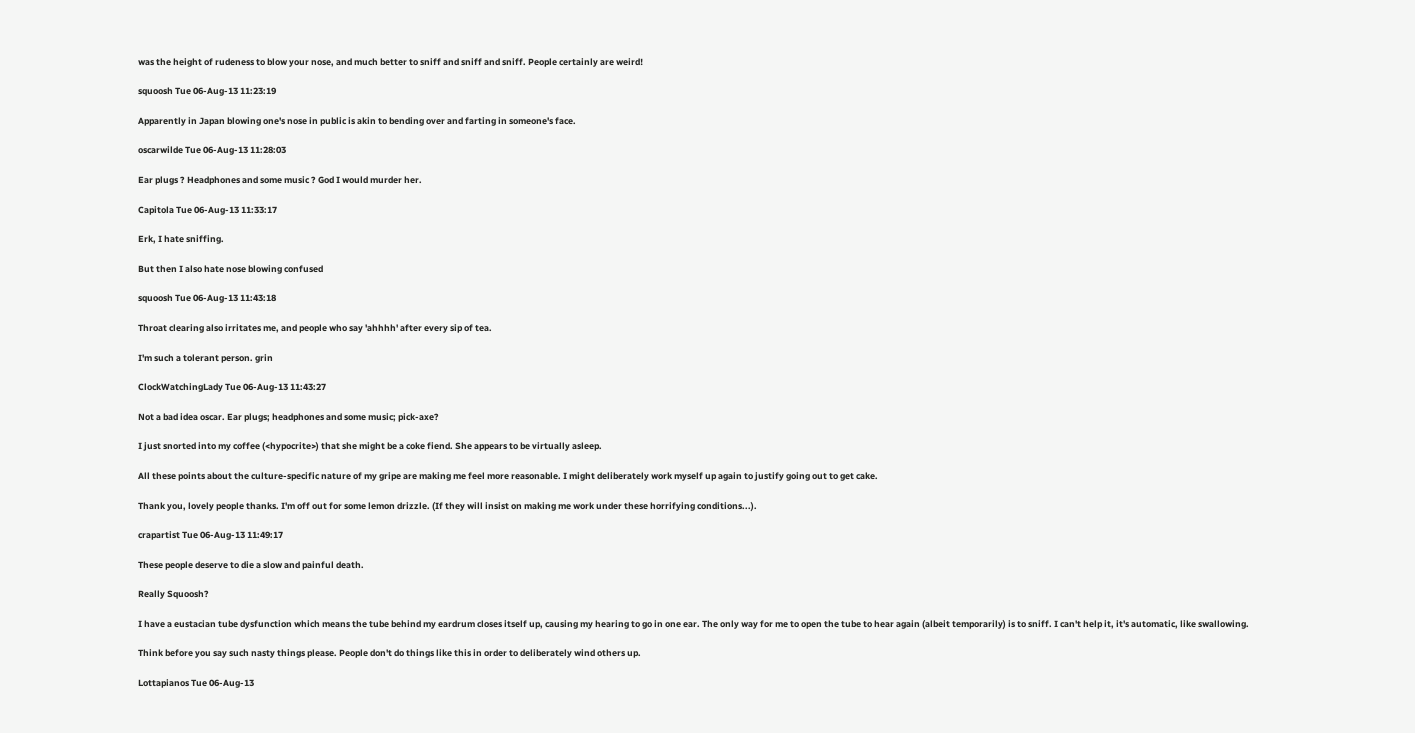was the height of rudeness to blow your nose, and much better to sniff and sniff and sniff. People certainly are weird!

squoosh Tue 06-Aug-13 11:23:19

Apparently in Japan blowing one's nose in public is akin to bending over and farting in someone's face.

oscarwilde Tue 06-Aug-13 11:28:03

Ear plugs ? Headphones and some music ? God I would murder her.

Capitola Tue 06-Aug-13 11:33:17

Erk, I hate sniffing.

But then I also hate nose blowing confused

squoosh Tue 06-Aug-13 11:43:18

Throat clearing also irritates me, and people who say 'ahhhh' after every sip of tea.

I'm such a tolerant person. grin

ClockWatchingLady Tue 06-Aug-13 11:43:27

Not a bad idea oscar. Ear plugs; headphones and some music; pick-axe?

I just snorted into my coffee (<hypocrite>) that she might be a coke fiend. She appears to be virtually asleep.

All these points about the culture-specific nature of my gripe are making me feel more reasonable. I might deliberately work myself up again to justify going out to get cake.

Thank you, lovely people thanks. I'm off out for some lemon drizzle. (If they will insist on making me work under these horrifying conditions...).

crapartist Tue 06-Aug-13 11:49:17

These people deserve to die a slow and painful death.

Really Squoosh?

I have a eustacian tube dysfunction which means the tube behind my eardrum closes itself up, causing my hearing to go in one ear. The only way for me to open the tube to hear again (albeit temporarily) is to sniff. I can't help it, it's automatic, like swallowing.

Think before you say such nasty things please. People don't do things like this in order to deliberately wind others up.

Lottapianos Tue 06-Aug-13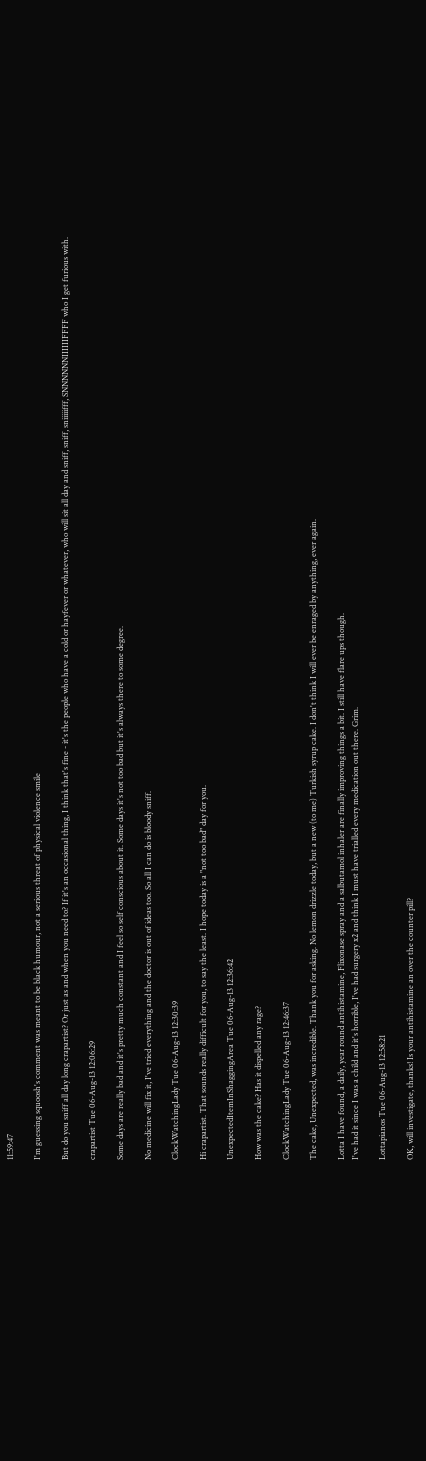11:59:47

I'm guessing squoosh's comment was meant to be black humour, not a serious threat of physical violence smile

But do you sniff all day long crapartist? Or just as and when you need to? If it's an occasional thing, I think that's fine - it's the people who have a cold or hayfever or whatever, who will sit all day and sniff, sniff, sniiiiifff, SNNNNNNIIIIIIFFFF who I get furious with.

crapartist Tue 06-Aug-13 12:06:29

Some days are really bad and it's pretty much constant and I feel so self conscious about it. Some days it's not too bad but it's always there to some degree.

No medicine will fix it, I've tried everything and the doctor is out of ideas too. So all I can do is bloody sniff.

ClockWatchingLady Tue 06-Aug-13 12:30:39

Hi crapartist. That sounds really difficult for you, to say the least. I hope today is a "not too bad" day for you.

UnexpectedItemInShaggingArea Tue 06-Aug-13 12:36:42

How was the cake? Has it dispelled any rage?

ClockWatchingLady Tue 06-Aug-13 12:46:37

The cake, Unexpected, was incredible. Thank you for asking. No lemon drizzle today, but a new (to me) Turkish syrup cake. I don't think I will ever be enraged by anything, ever again.

Lotta I have found, a daily, year round antihistamine, Flixonase spray and a salbutamol inhaler are finally improving things a bit. I still have flare ups though.
I've had it since I was a child and it's horrible, I've had surgery x2 and think I must have trialled every medication out there. Grim.

Lottapianos Tue 06-Aug-13 12:58:21

OK, will investigate, thanks! Is your antihistamine an over the counter pill?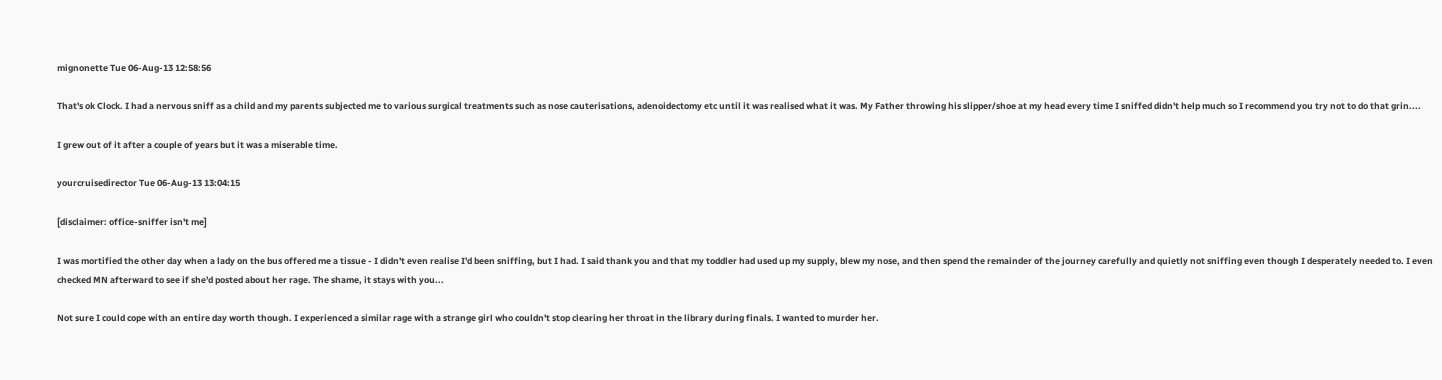mignonette Tue 06-Aug-13 12:58:56

That's ok Clock. I had a nervous sniff as a child and my parents subjected me to various surgical treatments such as nose cauterisations, adenoidectomy etc until it was realised what it was. My Father throwing his slipper/shoe at my head every time I sniffed didn't help much so I recommend you try not to do that grin....

I grew out of it after a couple of years but it was a miserable time.

yourcruisedirector Tue 06-Aug-13 13:04:15

[disclaimer: office-sniffer isn't me]

I was mortified the other day when a lady on the bus offered me a tissue - I didn't even realise I'd been sniffing, but I had. I said thank you and that my toddler had used up my supply, blew my nose, and then spend the remainder of the journey carefully and quietly not sniffing even though I desperately needed to. I even checked MN afterward to see if she'd posted about her rage. The shame, it stays with you...

Not sure I could cope with an entire day worth though. I experienced a similar rage with a strange girl who couldn't stop clearing her throat in the library during finals. I wanted to murder her.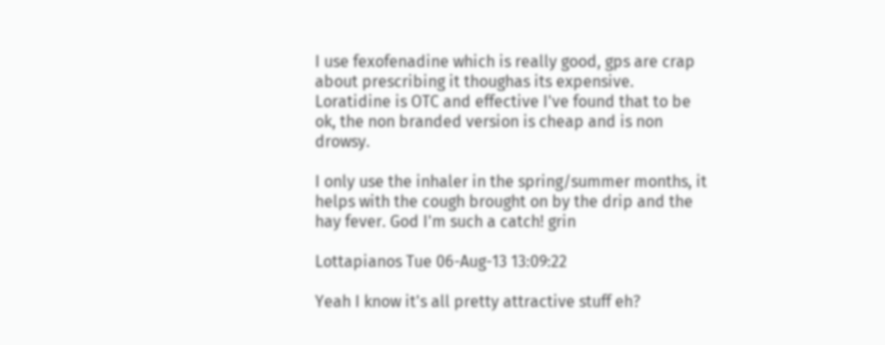I use fexofenadine which is really good, gps are crap about prescribing it thoughas its expensive.
Loratidine is OTC and effective I've found that to be ok, the non branded version is cheap and is non drowsy.

I only use the inhaler in the spring/summer months, it helps with the cough brought on by the drip and the hay fever. God I'm such a catch! grin

Lottapianos Tue 06-Aug-13 13:09:22

Yeah I know it's all pretty attractive stuff eh?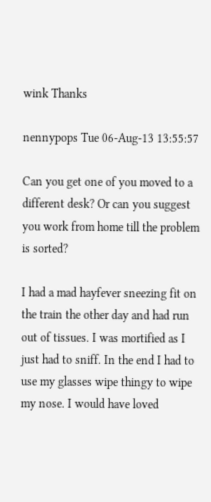wink Thanks

nennypops Tue 06-Aug-13 13:55:57

Can you get one of you moved to a different desk? Or can you suggest you work from home till the problem is sorted?

I had a mad hayfever sneezing fit on the train the other day and had run out of tissues. I was mortified as I just had to sniff. In the end I had to use my glasses wipe thingy to wipe my nose. I would have loved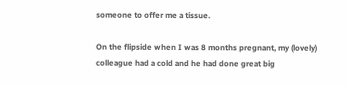someone to offer me a tissue.

On the flipside when I was 8 months pregnant, my (lovely) colleague had a cold and he had done great big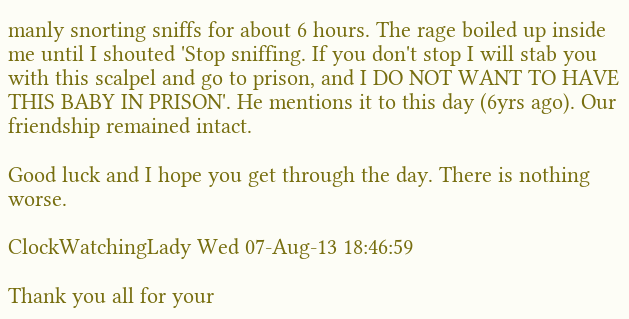manly snorting sniffs for about 6 hours. The rage boiled up inside me until I shouted 'Stop sniffing. If you don't stop I will stab you with this scalpel and go to prison, and I DO NOT WANT TO HAVE THIS BABY IN PRISON'. He mentions it to this day (6yrs ago). Our friendship remained intact.

Good luck and I hope you get through the day. There is nothing worse.

ClockWatchingLady Wed 07-Aug-13 18:46:59

Thank you all for your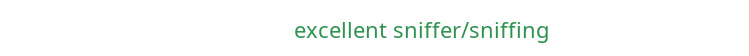excellent sniffer/sniffing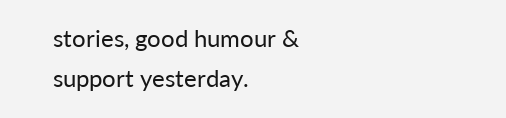stories, good humour & support yesterday.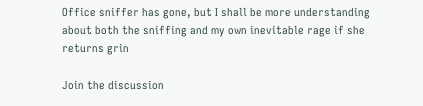Office sniffer has gone, but I shall be more understanding about both the sniffing and my own inevitable rage if she returns grin

Join the discussion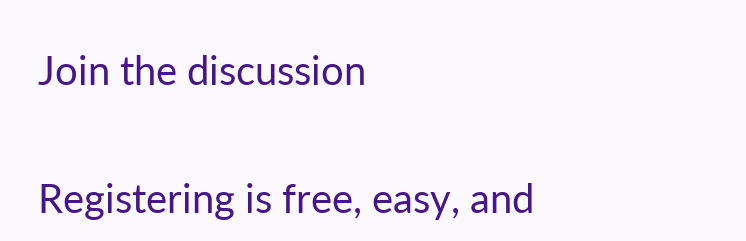Join the discussion

Registering is free, easy, and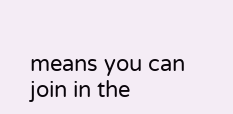means you can join in the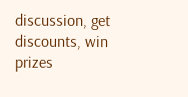discussion, get discounts, win prizes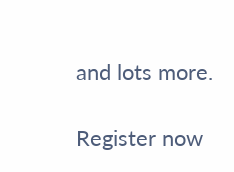and lots more.

Register now